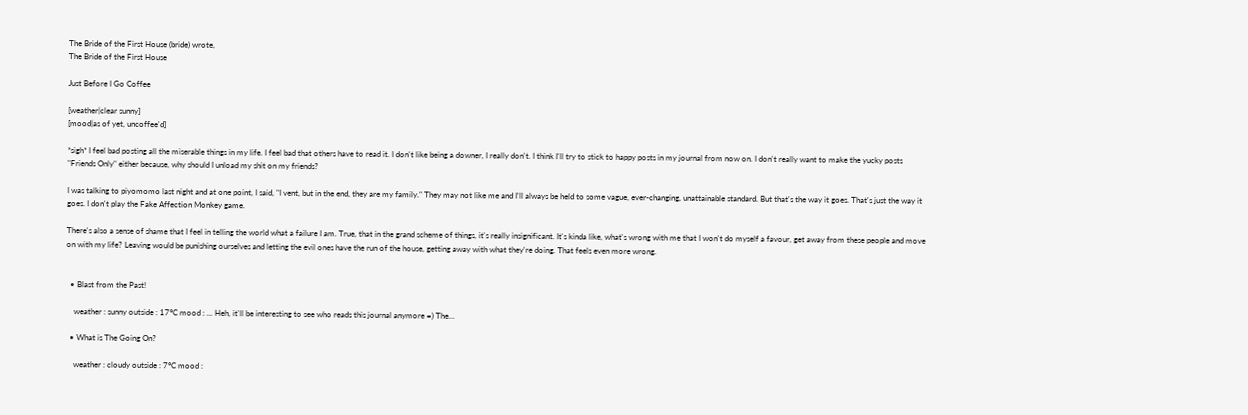The Bride of the First House (bride) wrote,
The Bride of the First House

Just Before I Go Coffee

[weather|clear sunny]
[mood|as of yet, uncoffee'd]

*sigh* I feel bad posting all the miserable things in my life. I feel bad that others have to read it. I don't like being a downer, I really don't. I think I'll try to stick to happy posts in my journal from now on. I don't really want to make the yucky posts "Friends Only" either because, why should I unload my shit on my friends?

I was talking to piyomomo last night and at one point, I said, "I vent, but in the end, they are my family." They may not like me and I'll always be held to some vague, ever-changing, unattainable standard. But that's the way it goes. That's just the way it goes. I don't play the Fake Affection Monkey game.

There's also a sense of shame that I feel in telling the world what a failure I am. True, that in the grand scheme of things, it's really insignificant. It's kinda like, what's wrong with me that I won't do myself a favour, get away from these people and move on with my life? Leaving would be punishing ourselves and letting the evil ones have the run of the house, getting away with what they're doing. That feels even more wrong.


  • Blast from the Past!

    weather : sunny outside : 17°C mood : ... Heh, it'll be interesting to see who reads this journal anymore =) The…

  • What is The Going On?

    weather : cloudy outside : 7°C mood :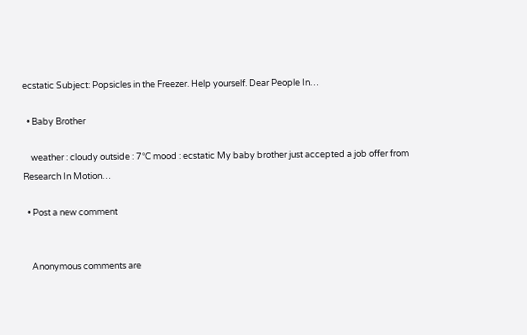ecstatic Subject: Popsicles in the Freezer. Help yourself. Dear People In…

  • Baby Brother

    weather : cloudy outside : 7°C mood : ecstatic My baby brother just accepted a job offer from Research In Motion…

  • Post a new comment


    Anonymous comments are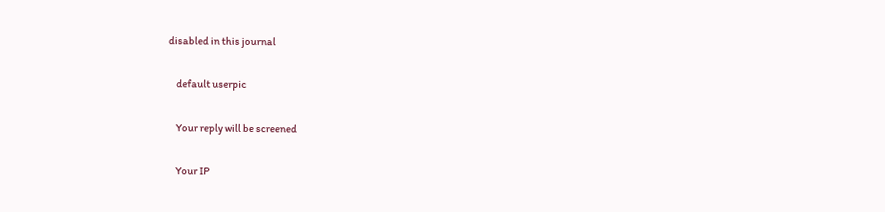disabled in this journal

    default userpic

    Your reply will be screened

    Your IP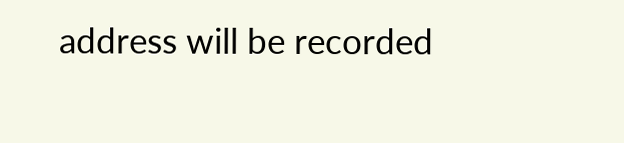address will be recorded